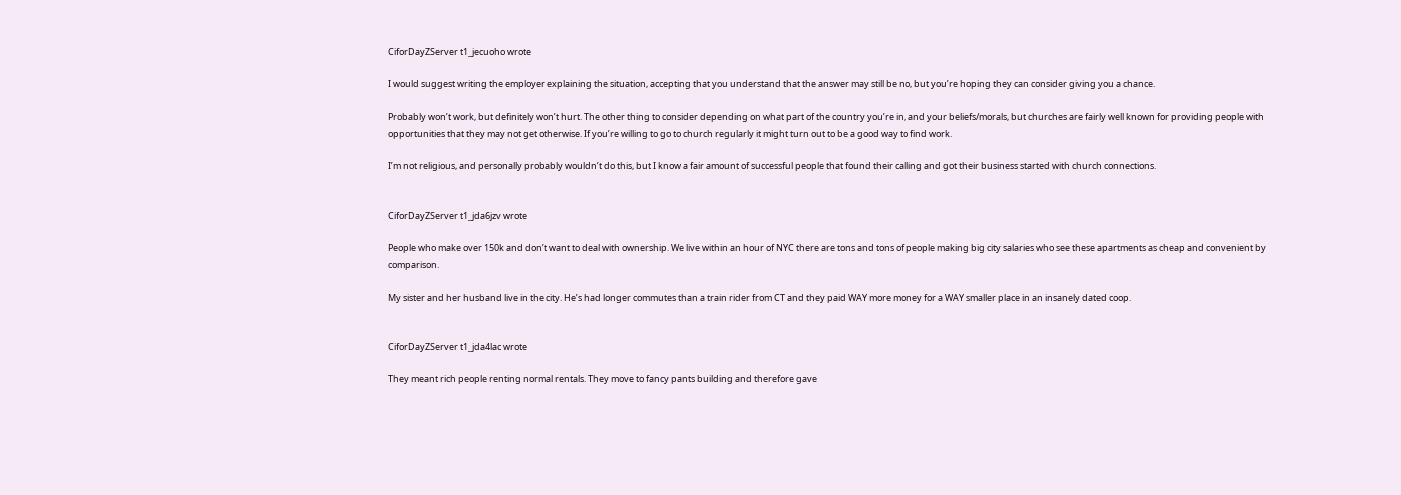CiforDayZServer t1_jecuoho wrote

I would suggest writing the employer explaining the situation, accepting that you understand that the answer may still be no, but you’re hoping they can consider giving you a chance.

Probably won’t work, but definitely won’t hurt. The other thing to consider depending on what part of the country you’re in, and your beliefs/morals, but churches are fairly well known for providing people with opportunities that they may not get otherwise. If you’re willing to go to church regularly it might turn out to be a good way to find work.

I’m not religious, and personally probably wouldn’t do this, but I know a fair amount of successful people that found their calling and got their business started with church connections.


CiforDayZServer t1_jda6jzv wrote

People who make over 150k and don’t want to deal with ownership. We live within an hour of NYC there are tons and tons of people making big city salaries who see these apartments as cheap and convenient by comparison.

My sister and her husband live in the city. He’s had longer commutes than a train rider from CT and they paid WAY more money for a WAY smaller place in an insanely dated coop.


CiforDayZServer t1_jda4lac wrote

They meant rich people renting normal rentals. They move to fancy pants building and therefore gave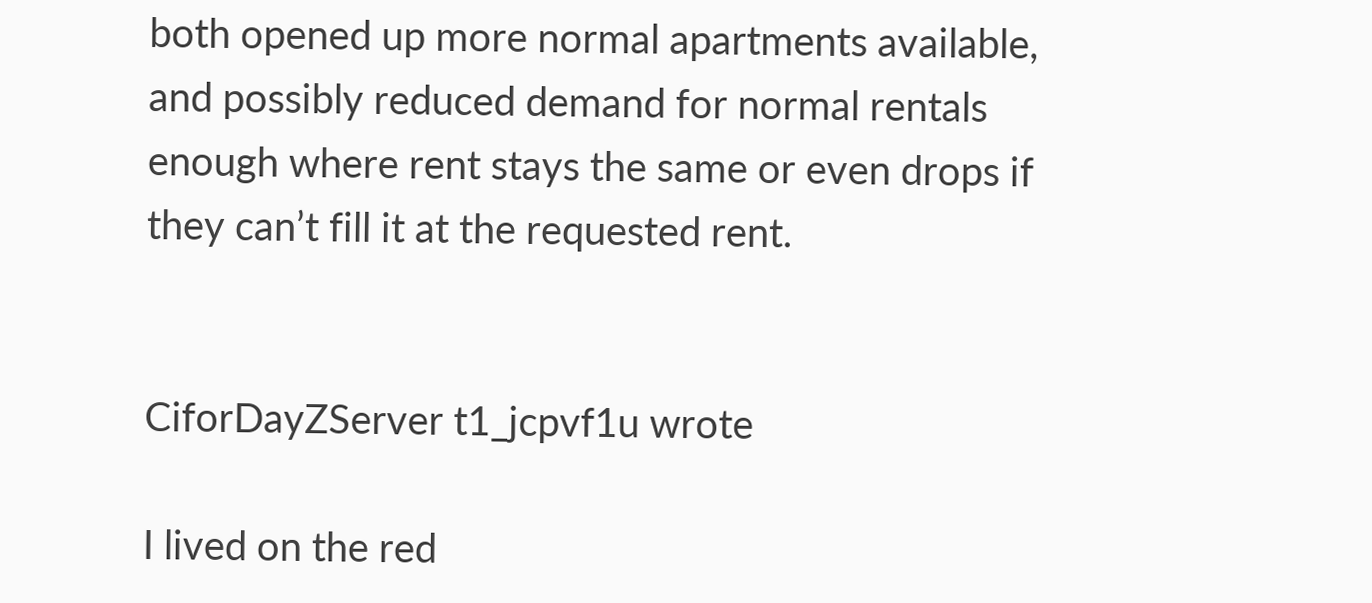both opened up more normal apartments available, and possibly reduced demand for normal rentals enough where rent stays the same or even drops if they can’t fill it at the requested rent.


CiforDayZServer t1_jcpvf1u wrote

I lived on the red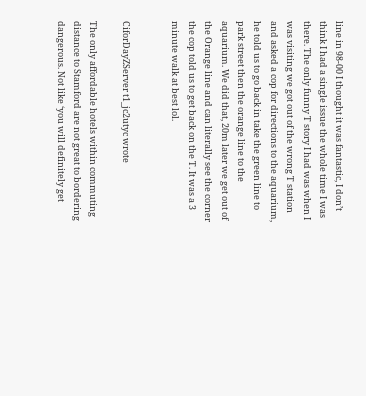line in 98-00 I thought it was fantastic, I don’t think I had a single issue the whole time I was there. The only funny T story I had was when I was visiting we got out of the wrong T station and asked a cop for directions to the aquarium, he told us to go back in take the green line to park street then the orange line to the aquarium. We did that, 20m later we get out of the Orange line and can literally see the corner the cop told us to get back on the T. It was a 3 minute walk at best lol.


CiforDayZServer t1_jc2utyc wrote

The only affordable hotels within commuting distance to Stamford are not great to bordering dangerous. Not like ‘you will definitely get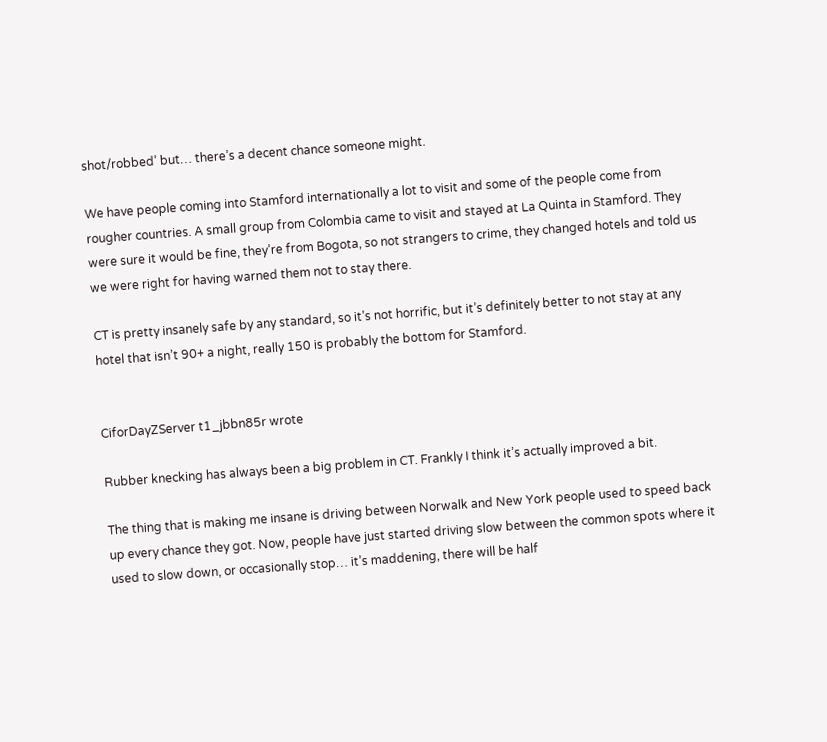shot/robbed’ but… there’s a decent chance someone might.

We have people coming into Stamford internationally a lot to visit and some of the people come from rougher countries. A small group from Colombia came to visit and stayed at La Quinta in Stamford. They were sure it would be fine, they’re from Bogota, so not strangers to crime, they changed hotels and told us we were right for having warned them not to stay there.

CT is pretty insanely safe by any standard, so it’s not horrific, but it’s definitely better to not stay at any hotel that isn’t 90+ a night, really 150 is probably the bottom for Stamford.


CiforDayZServer t1_jbbn85r wrote

Rubber knecking has always been a big problem in CT. Frankly I think it’s actually improved a bit.

The thing that is making me insane is driving between Norwalk and New York people used to speed back up every chance they got. Now, people have just started driving slow between the common spots where it used to slow down, or occasionally stop… it’s maddening, there will be half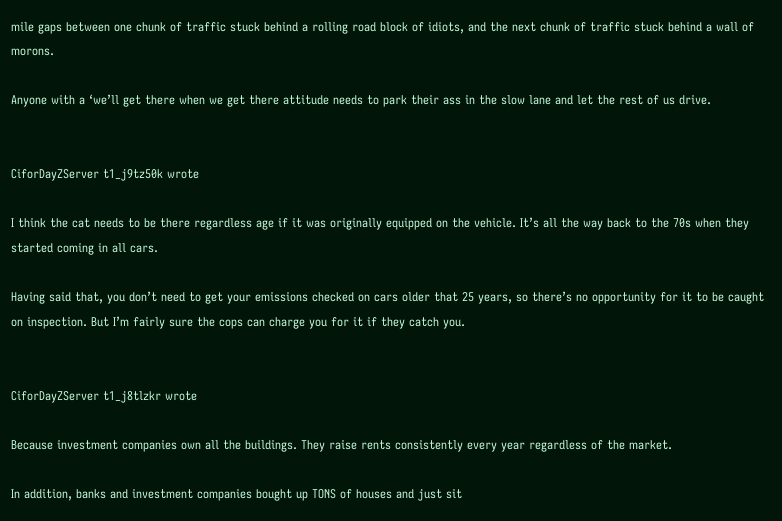mile gaps between one chunk of traffic stuck behind a rolling road block of idiots, and the next chunk of traffic stuck behind a wall of morons.

Anyone with a ‘we’ll get there when we get there attitude needs to park their ass in the slow lane and let the rest of us drive.


CiforDayZServer t1_j9tz50k wrote

I think the cat needs to be there regardless age if it was originally equipped on the vehicle. It’s all the way back to the 70s when they started coming in all cars.

Having said that, you don’t need to get your emissions checked on cars older that 25 years, so there’s no opportunity for it to be caught on inspection. But I’m fairly sure the cops can charge you for it if they catch you.


CiforDayZServer t1_j8tlzkr wrote

Because investment companies own all the buildings. They raise rents consistently every year regardless of the market.

In addition, banks and investment companies bought up TONS of houses and just sit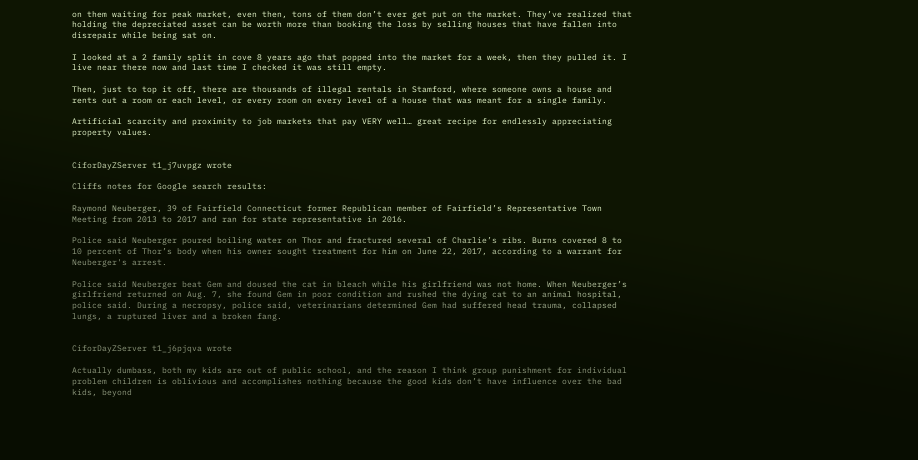on them waiting for peak market, even then, tons of them don’t ever get put on the market. They’ve realized that holding the depreciated asset can be worth more than booking the loss by selling houses that have fallen into disrepair while being sat on.

I looked at a 2 family split in cove 8 years ago that popped into the market for a week, then they pulled it. I live near there now and last time I checked it was still empty.

Then, just to top it off, there are thousands of illegal rentals in Stamford, where someone owns a house and rents out a room or each level, or every room on every level of a house that was meant for a single family.

Artificial scarcity and proximity to job markets that pay VERY well… great recipe for endlessly appreciating property values.


CiforDayZServer t1_j7uvpgz wrote

Cliffs notes for Google search results:

Raymond Neuberger, 39 of Fairfield Connecticut former Republican member of Fairfield’s Representative Town Meeting from 2013 to 2017 and ran for state representative in 2016.

Police said Neuberger poured boiling water on Thor and fractured several of Charlie’s ribs. Burns covered 8 to 10 percent of Thor’s body when his owner sought treatment for him on June 22, 2017, according to a warrant for Neuberger's arrest.

Police said Neuberger beat Gem and doused the cat in bleach while his girlfriend was not home. When Neuberger’s girlfriend returned on Aug. 7, she found Gem in poor condition and rushed the dying cat to an animal hospital, police said. During a necropsy, police said, veterinarians determined Gem had suffered head trauma, collapsed lungs, a ruptured liver and a broken fang.


CiforDayZServer t1_j6pjqva wrote

Actually dumbass, both my kids are out of public school, and the reason I think group punishment for individual problem children is oblivious and accomplishes nothing because the good kids don’t have influence over the bad kids, beyond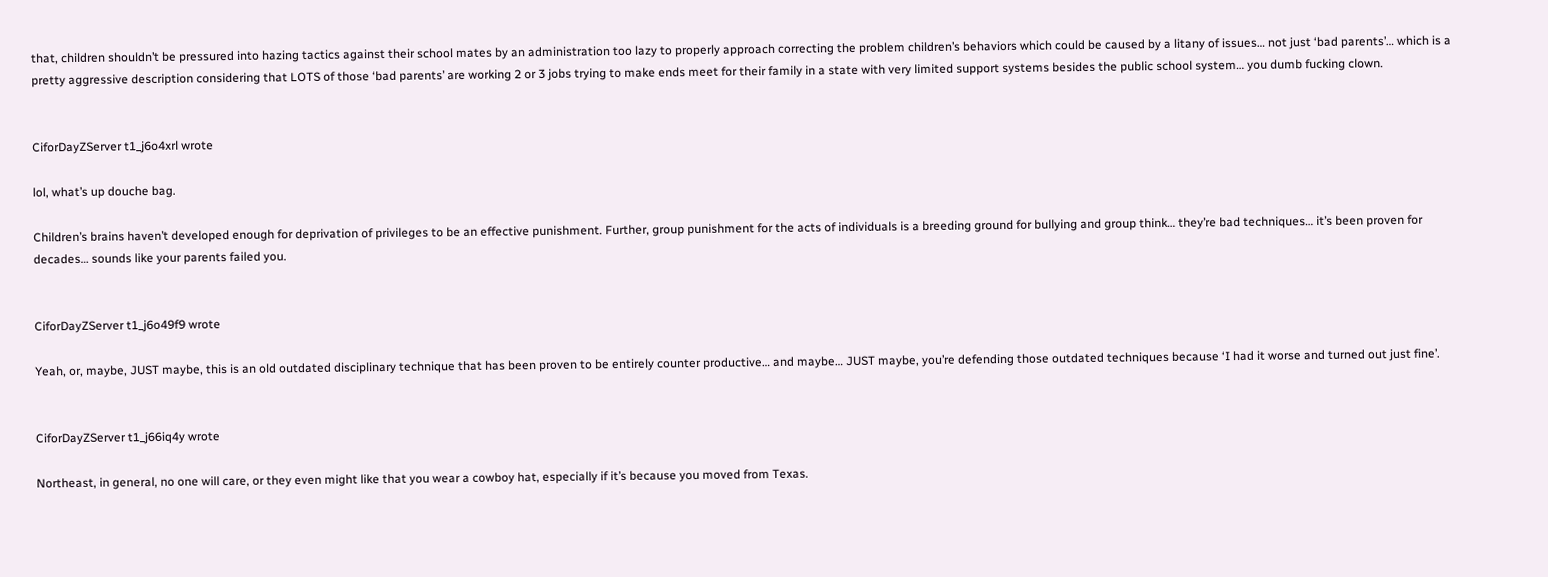that, children shouldn’t be pressured into hazing tactics against their school mates by an administration too lazy to properly approach correcting the problem children’s behaviors which could be caused by a litany of issues… not just ‘bad parents’… which is a pretty aggressive description considering that LOTS of those ‘bad parents’ are working 2 or 3 jobs trying to make ends meet for their family in a state with very limited support systems besides the public school system… you dumb fucking clown.


CiforDayZServer t1_j6o4xrl wrote

lol, what’s up douche bag.

Children’s brains haven’t developed enough for deprivation of privileges to be an effective punishment. Further, group punishment for the acts of individuals is a breeding ground for bullying and group think… they’re bad techniques… it’s been proven for decades… sounds like your parents failed you.


CiforDayZServer t1_j6o49f9 wrote

Yeah, or, maybe, JUST maybe, this is an old outdated disciplinary technique that has been proven to be entirely counter productive… and maybe… JUST maybe, you’re defending those outdated techniques because ‘I had it worse and turned out just fine’.


CiforDayZServer t1_j66iq4y wrote

Northeast, in general, no one will care, or they even might like that you wear a cowboy hat, especially if it’s because you moved from Texas.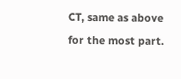CT, same as above for the most part.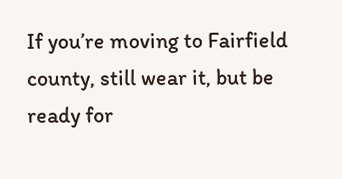If you’re moving to Fairfield county, still wear it, but be ready for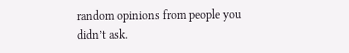random opinions from people you didn’t ask.